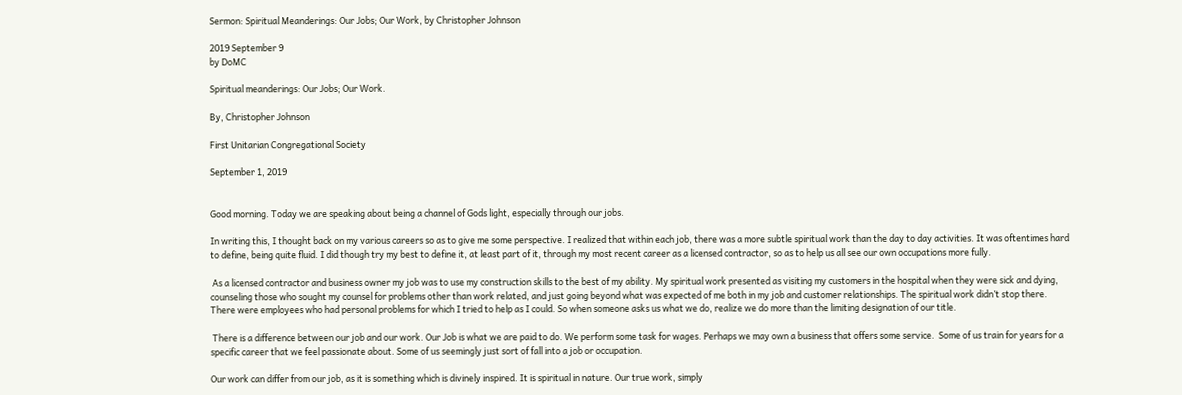Sermon: Spiritual Meanderings: Our Jobs; Our Work, by Christopher Johnson

2019 September 9
by DoMC

Spiritual meanderings: Our Jobs; Our Work.

By, Christopher Johnson

First Unitarian Congregational Society

September 1, 2019


Good morning. Today we are speaking about being a channel of Gods light, especially through our jobs.

In writing this, I thought back on my various careers so as to give me some perspective. I realized that within each job, there was a more subtle spiritual work than the day to day activities. It was oftentimes hard to define, being quite fluid. I did though try my best to define it, at least part of it, through my most recent career as a licensed contractor, so as to help us all see our own occupations more fully.

 As a licensed contractor and business owner my job was to use my construction skills to the best of my ability. My spiritual work presented as visiting my customers in the hospital when they were sick and dying, counseling those who sought my counsel for problems other than work related, and just going beyond what was expected of me both in my job and customer relationships. The spiritual work didn’t stop there. There were employees who had personal problems for which I tried to help as I could. So when someone asks us what we do, realize we do more than the limiting designation of our title.

 There is a difference between our job and our work. Our Job is what we are paid to do. We perform some task for wages. Perhaps we may own a business that offers some service.  Some of us train for years for a specific career that we feel passionate about. Some of us seemingly just sort of fall into a job or occupation.

Our work can differ from our job, as it is something which is divinely inspired. It is spiritual in nature. Our true work, simply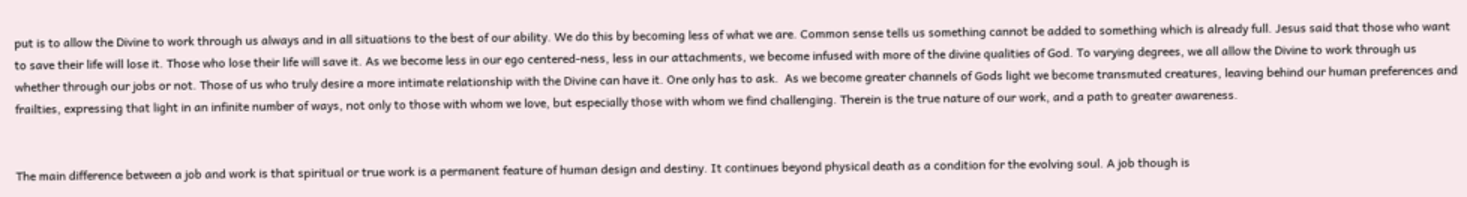put is to allow the Divine to work through us always and in all situations to the best of our ability. We do this by becoming less of what we are. Common sense tells us something cannot be added to something which is already full. Jesus said that those who want to save their life will lose it. Those who lose their life will save it. As we become less in our ego centered-ness, less in our attachments, we become infused with more of the divine qualities of God. To varying degrees, we all allow the Divine to work through us whether through our jobs or not. Those of us who truly desire a more intimate relationship with the Divine can have it. One only has to ask.  As we become greater channels of Gods light we become transmuted creatures, leaving behind our human preferences and frailties, expressing that light in an infinite number of ways, not only to those with whom we love, but especially those with whom we find challenging. Therein is the true nature of our work, and a path to greater awareness.


The main difference between a job and work is that spiritual or true work is a permanent feature of human design and destiny. It continues beyond physical death as a condition for the evolving soul. A job though is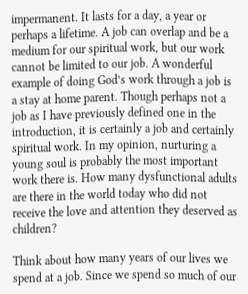impermanent. It lasts for a day, a year or perhaps a lifetime. A job can overlap and be a medium for our spiritual work, but our work cannot be limited to our job. A wonderful example of doing God’s work through a job is a stay at home parent. Though perhaps not a job as I have previously defined one in the introduction, it is certainly a job and certainly spiritual work. In my opinion, nurturing a young soul is probably the most important work there is. How many dysfunctional adults are there in the world today who did not receive the love and attention they deserved as children?

Think about how many years of our lives we spend at a job. Since we spend so much of our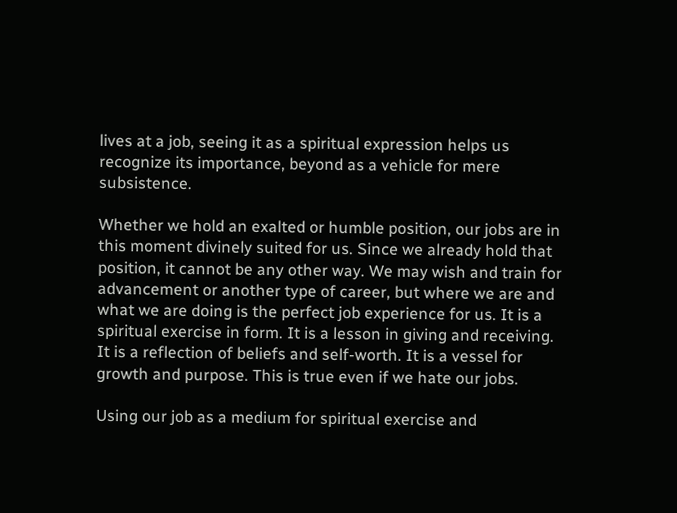lives at a job, seeing it as a spiritual expression helps us recognize its importance, beyond as a vehicle for mere subsistence.

Whether we hold an exalted or humble position, our jobs are in this moment divinely suited for us. Since we already hold that position, it cannot be any other way. We may wish and train for advancement or another type of career, but where we are and what we are doing is the perfect job experience for us. It is a spiritual exercise in form. It is a lesson in giving and receiving. It is a reflection of beliefs and self-worth. It is a vessel for growth and purpose. This is true even if we hate our jobs.

Using our job as a medium for spiritual exercise and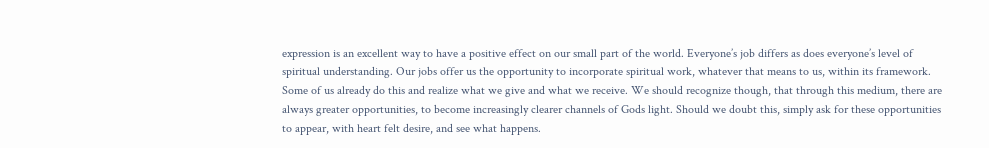expression is an excellent way to have a positive effect on our small part of the world. Everyone’s job differs as does everyone’s level of spiritual understanding. Our jobs offer us the opportunity to incorporate spiritual work, whatever that means to us, within its framework. Some of us already do this and realize what we give and what we receive. We should recognize though, that through this medium, there are always greater opportunities, to become increasingly clearer channels of Gods light. Should we doubt this, simply ask for these opportunities to appear, with heart felt desire, and see what happens.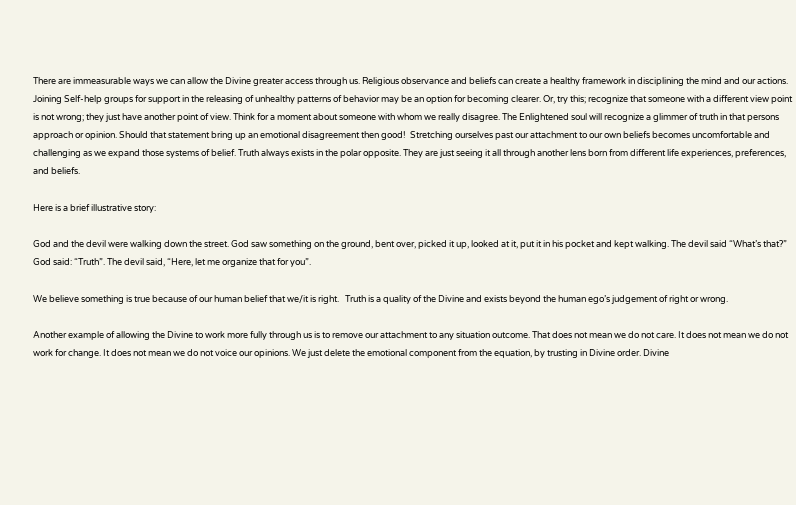There are immeasurable ways we can allow the Divine greater access through us. Religious observance and beliefs can create a healthy framework in disciplining the mind and our actions. Joining Self-help groups for support in the releasing of unhealthy patterns of behavior may be an option for becoming clearer. Or, try this; recognize that someone with a different view point is not wrong; they just have another point of view. Think for a moment about someone with whom we really disagree. The Enlightened soul will recognize a glimmer of truth in that persons approach or opinion. Should that statement bring up an emotional disagreement then good!  Stretching ourselves past our attachment to our own beliefs becomes uncomfortable and challenging as we expand those systems of belief. Truth always exists in the polar opposite. They are just seeing it all through another lens born from different life experiences, preferences, and beliefs.

Here is a brief illustrative story:

God and the devil were walking down the street. God saw something on the ground, bent over, picked it up, looked at it, put it in his pocket and kept walking. The devil said “What’s that?” God said: “Truth”. The devil said, “Here, let me organize that for you”.

We believe something is true because of our human belief that we/it is right.   Truth is a quality of the Divine and exists beyond the human ego’s judgement of right or wrong.

Another example of allowing the Divine to work more fully through us is to remove our attachment to any situation outcome. That does not mean we do not care. It does not mean we do not work for change. It does not mean we do not voice our opinions. We just delete the emotional component from the equation, by trusting in Divine order. Divine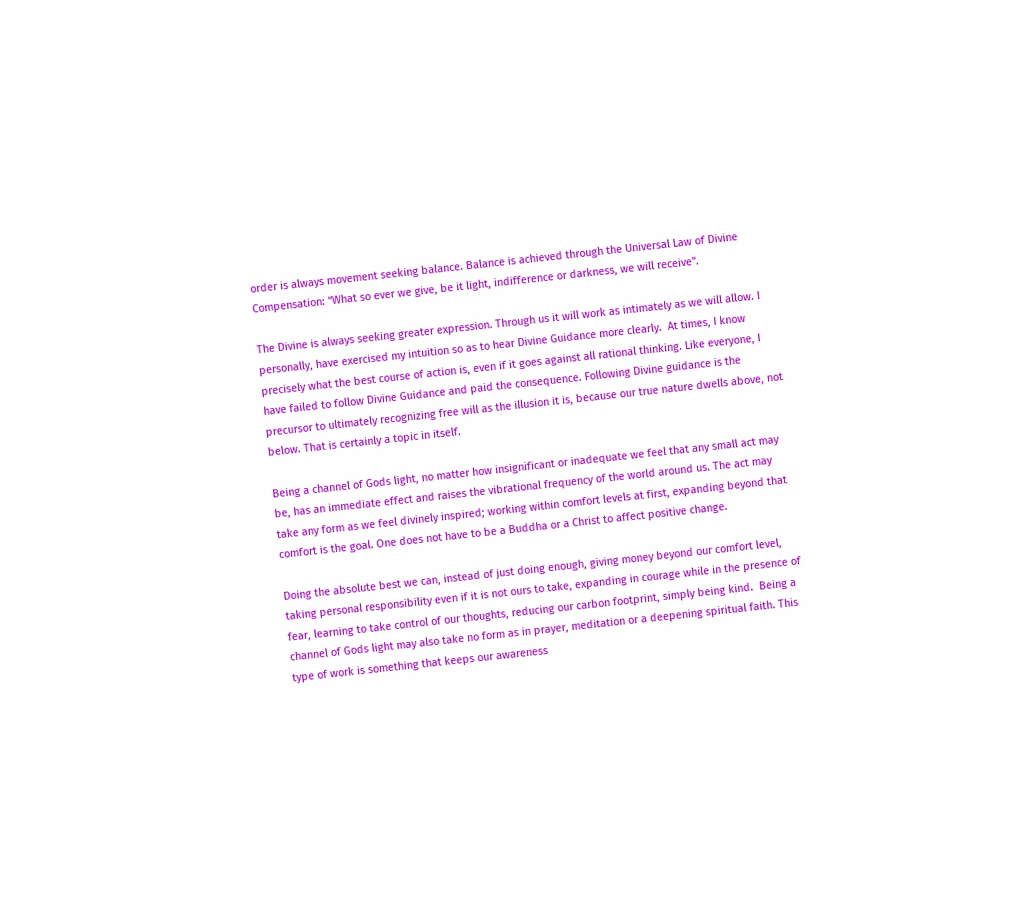order is always movement seeking balance. Balance is achieved through the Universal Law of Divine Compensation: “What so ever we give, be it light, indifference or darkness, we will receive”.

The Divine is always seeking greater expression. Through us it will work as intimately as we will allow. I personally, have exercised my intuition so as to hear Divine Guidance more clearly.  At times, I know precisely what the best course of action is, even if it goes against all rational thinking. Like everyone, I have failed to follow Divine Guidance and paid the consequence. Following Divine guidance is the precursor to ultimately recognizing free will as the illusion it is, because our true nature dwells above, not below. That is certainly a topic in itself.

Being a channel of Gods light, no matter how insignificant or inadequate we feel that any small act may be, has an immediate effect and raises the vibrational frequency of the world around us. The act may take any form as we feel divinely inspired; working within comfort levels at first, expanding beyond that comfort is the goal. One does not have to be a Buddha or a Christ to affect positive change.

Doing the absolute best we can, instead of just doing enough, giving money beyond our comfort level, taking personal responsibility even if it is not ours to take, expanding in courage while in the presence of fear, learning to take control of our thoughts, reducing our carbon footprint, simply being kind.  Being a channel of Gods light may also take no form as in prayer, meditation or a deepening spiritual faith. This type of work is something that keeps our awareness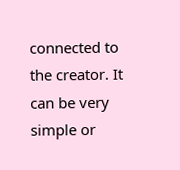connected to the creator. It can be very simple or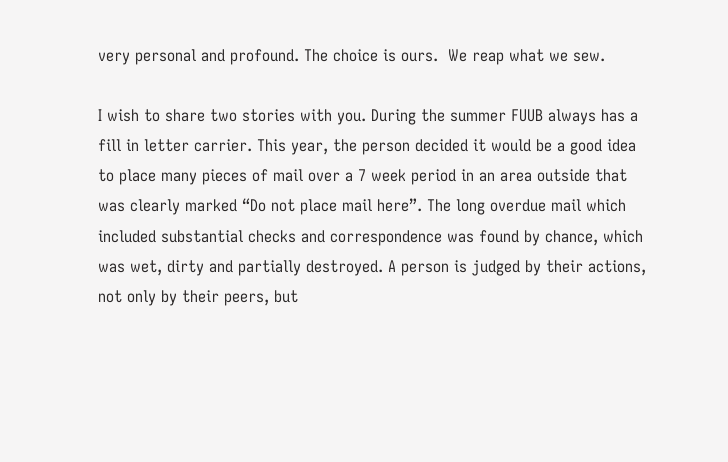very personal and profound. The choice is ours.  We reap what we sew.

I wish to share two stories with you. During the summer FUUB always has a fill in letter carrier. This year, the person decided it would be a good idea to place many pieces of mail over a 7 week period in an area outside that was clearly marked “Do not place mail here”. The long overdue mail which included substantial checks and correspondence was found by chance, which was wet, dirty and partially destroyed. A person is judged by their actions, not only by their peers, but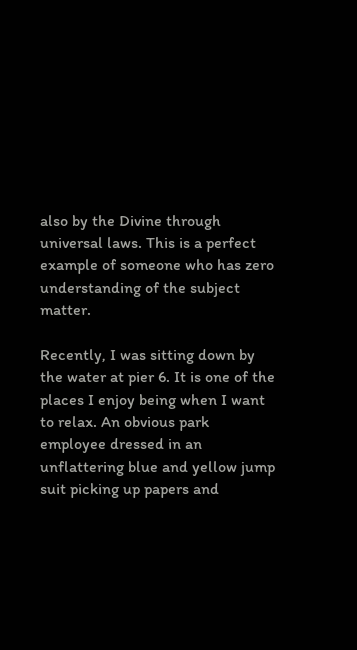also by the Divine through universal laws. This is a perfect example of someone who has zero understanding of the subject matter.

Recently, I was sitting down by the water at pier 6. It is one of the places I enjoy being when I want to relax. An obvious park employee dressed in an unflattering blue and yellow jump suit picking up papers and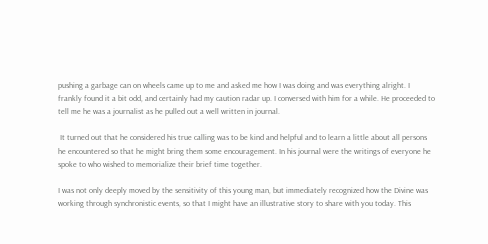pushing a garbage can on wheels came up to me and asked me how I was doing and was everything alright. I frankly found it a bit odd, and certainly had my caution radar up. I conversed with him for a while. He proceeded to tell me he was a journalist as he pulled out a well written in journal.

 It turned out that he considered his true calling was to be kind and helpful and to learn a little about all persons he encountered so that he might bring them some encouragement. In his journal were the writings of everyone he spoke to who wished to memorialize their brief time together.

I was not only deeply moved by the sensitivity of this young man, but immediately recognized how the Divine was working through synchronistic events, so that I might have an illustrative story to share with you today. This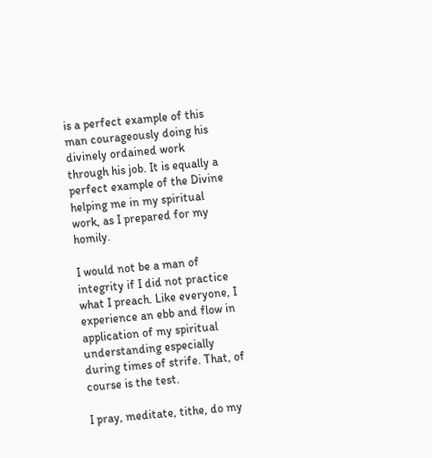is a perfect example of this man courageously doing his divinely ordained work through his job. It is equally a perfect example of the Divine helping me in my spiritual work, as I prepared for my homily.

I would not be a man of integrity if I did not practice what I preach. Like everyone, I experience an ebb and flow in application of my spiritual understanding especially during times of strife. That, of course is the test.

I pray, meditate, tithe, do my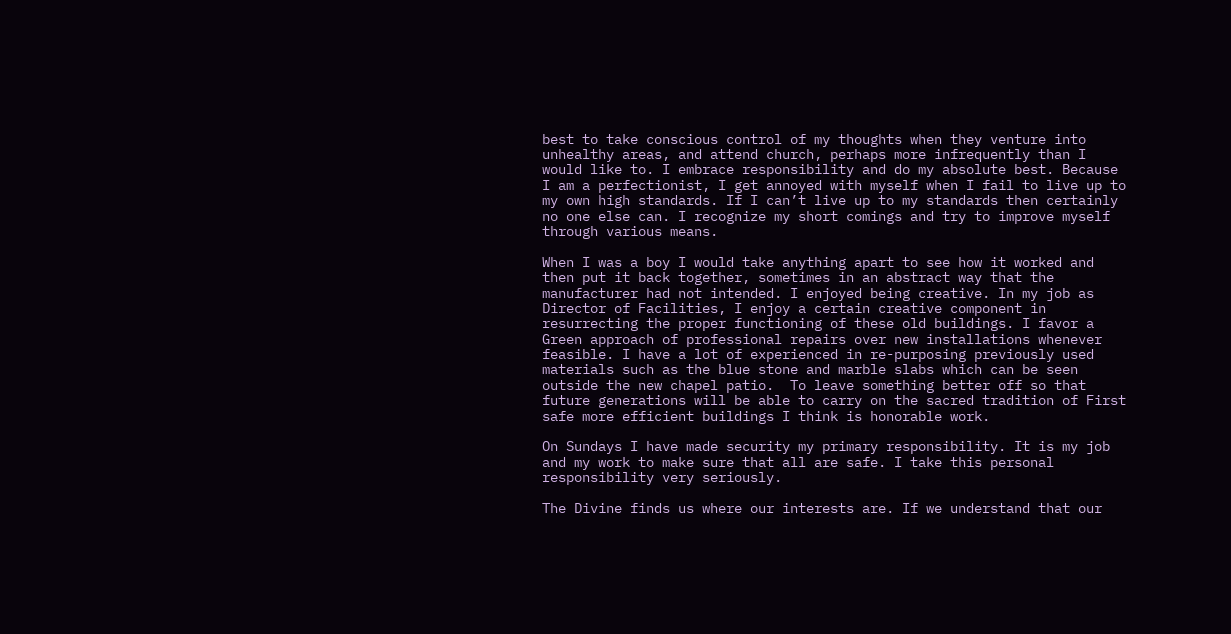best to take conscious control of my thoughts when they venture into unhealthy areas, and attend church, perhaps more infrequently than I would like to. I embrace responsibility and do my absolute best. Because I am a perfectionist, I get annoyed with myself when I fail to live up to my own high standards. If I can’t live up to my standards then certainly no one else can. I recognize my short comings and try to improve myself through various means.

When I was a boy I would take anything apart to see how it worked and then put it back together, sometimes in an abstract way that the manufacturer had not intended. I enjoyed being creative. In my job as Director of Facilities, I enjoy a certain creative component in resurrecting the proper functioning of these old buildings. I favor a Green approach of professional repairs over new installations whenever feasible. I have a lot of experienced in re-purposing previously used materials such as the blue stone and marble slabs which can be seen outside the new chapel patio.  To leave something better off so that future generations will be able to carry on the sacred tradition of First safe more efficient buildings I think is honorable work.

On Sundays I have made security my primary responsibility. It is my job and my work to make sure that all are safe. I take this personal responsibility very seriously.

The Divine finds us where our interests are. If we understand that our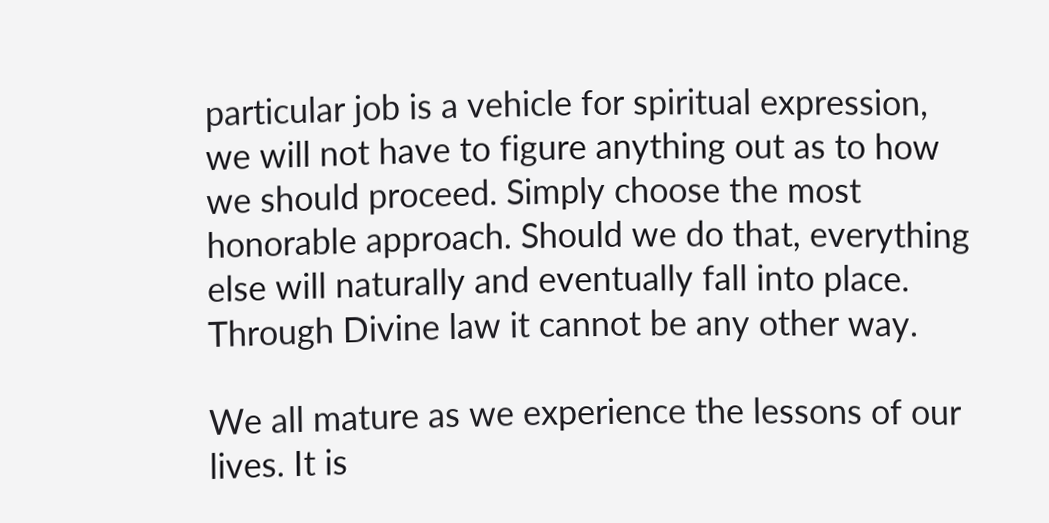particular job is a vehicle for spiritual expression, we will not have to figure anything out as to how we should proceed. Simply choose the most honorable approach. Should we do that, everything else will naturally and eventually fall into place. Through Divine law it cannot be any other way.

We all mature as we experience the lessons of our lives. It is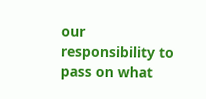our responsibility to pass on what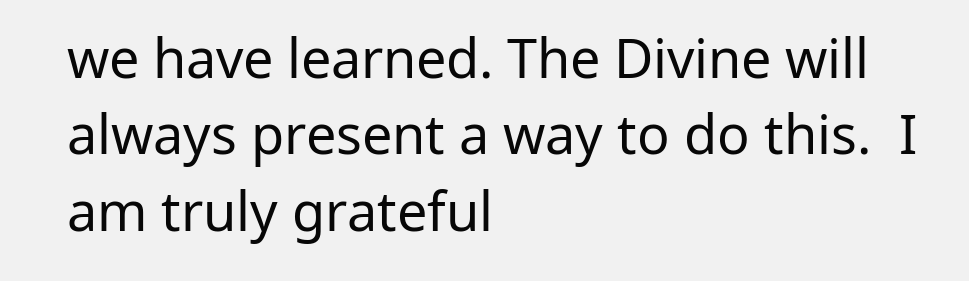we have learned. The Divine will always present a way to do this.  I am truly grateful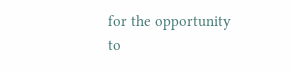for the opportunity to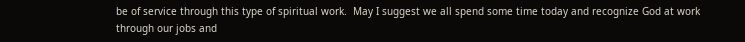be of service through this type of spiritual work.  May I suggest we all spend some time today and recognize God at work through our jobs and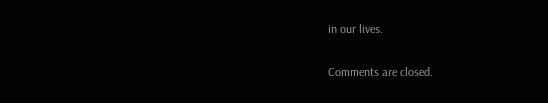in our lives.

Comments are closed.